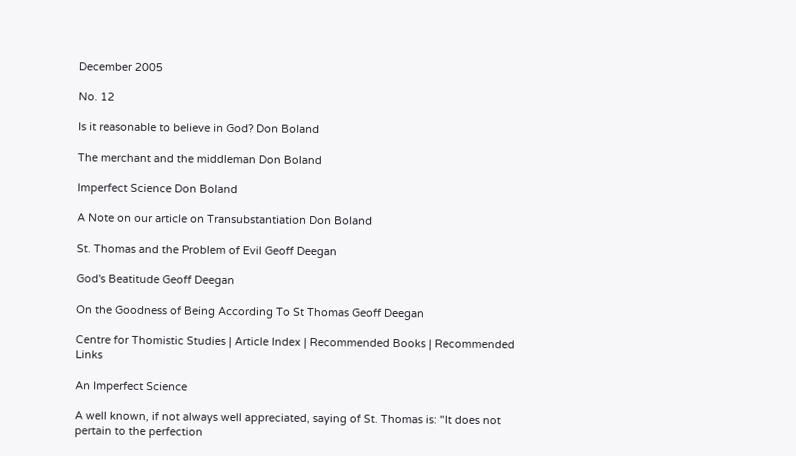December 2005

No. 12

Is it reasonable to believe in God? Don Boland

The merchant and the middleman Don Boland

Imperfect Science Don Boland

A Note on our article on Transubstantiation Don Boland

St. Thomas and the Problem of Evil Geoff Deegan

God's Beatitude Geoff Deegan

On the Goodness of Being According To St Thomas Geoff Deegan

Centre for Thomistic Studies | Article Index | Recommended Books | Recommended Links

An Imperfect Science

A well known, if not always well appreciated, saying of St. Thomas is: "It does not pertain to the perfection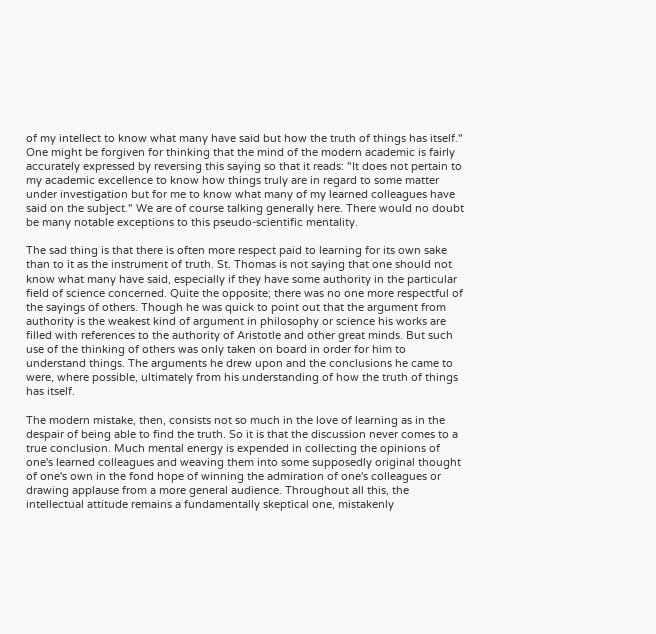of my intellect to know what many have said but how the truth of things has itself." One might be forgiven for thinking that the mind of the modern academic is fairly accurately expressed by reversing this saying so that it reads: "It does not pertain to my academic excellence to know how things truly are in regard to some matter under investigation but for me to know what many of my learned colleagues have said on the subject." We are of course talking generally here. There would no doubt be many notable exceptions to this pseudo-scientific mentality.

The sad thing is that there is often more respect paid to learning for its own sake than to it as the instrument of truth. St. Thomas is not saying that one should not know what many have said, especially if they have some authority in the particular field of science concerned. Quite the opposite; there was no one more respectful of the sayings of others. Though he was quick to point out that the argument from authority is the weakest kind of argument in philosophy or science his works are filled with references to the authority of Aristotle and other great minds. But such use of the thinking of others was only taken on board in order for him to understand things. The arguments he drew upon and the conclusions he came to were, where possible, ultimately from his understanding of how the truth of things has itself.

The modern mistake, then, consists not so much in the love of learning as in the despair of being able to find the truth. So it is that the discussion never comes to a true conclusion. Much mental energy is expended in collecting the opinions of one's learned colleagues and weaving them into some supposedly original thought of one's own in the fond hope of winning the admiration of one's colleagues or drawing applause from a more general audience. Throughout all this, the intellectual attitude remains a fundamentally skeptical one, mistakenly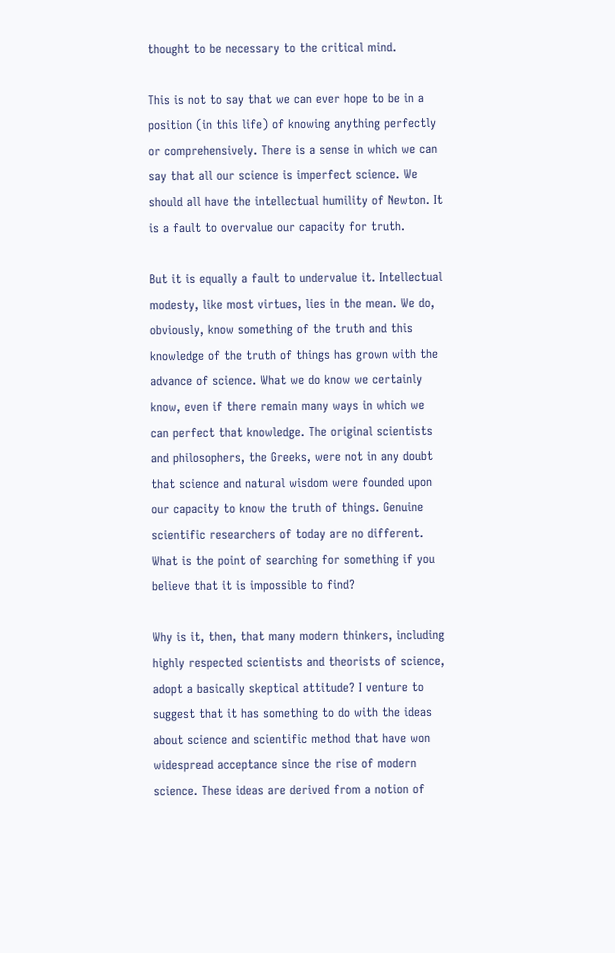thought to be necessary to the critical mind.

This is not to say that we can ever hope to be in a position (in this life) of knowing anything perfectly or comprehensively. There is a sense in which we can say that all our science is imperfect science. We should all have the intellectual humility of Newton. It is a fault to overvalue our capacity for truth.

But it is equally a fault to undervalue it. Intellectual modesty, like most virtues, lies in the mean. We do, obviously, know something of the truth and this knowledge of the truth of things has grown with the advance of science. What we do know we certainly know, even if there remain many ways in which we can perfect that knowledge. The original scientists and philosophers, the Greeks, were not in any doubt that science and natural wisdom were founded upon our capacity to know the truth of things. Genuine scientific researchers of today are no different. What is the point of searching for something if you believe that it is impossible to find?

Why is it, then, that many modern thinkers, including highly respected scientists and theorists of science, adopt a basically skeptical attitude? I venture to suggest that it has something to do with the ideas about science and scientific method that have won widespread acceptance since the rise of modern science. These ideas are derived from a notion of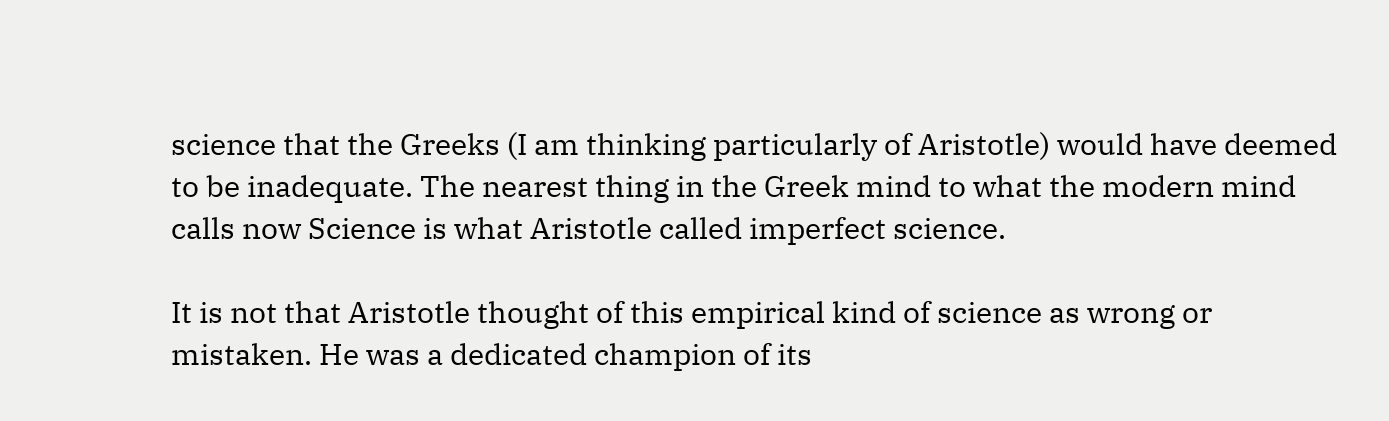science that the Greeks (I am thinking particularly of Aristotle) would have deemed to be inadequate. The nearest thing in the Greek mind to what the modern mind calls now Science is what Aristotle called imperfect science.

It is not that Aristotle thought of this empirical kind of science as wrong or mistaken. He was a dedicated champion of its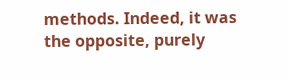methods. Indeed, it was the opposite, purely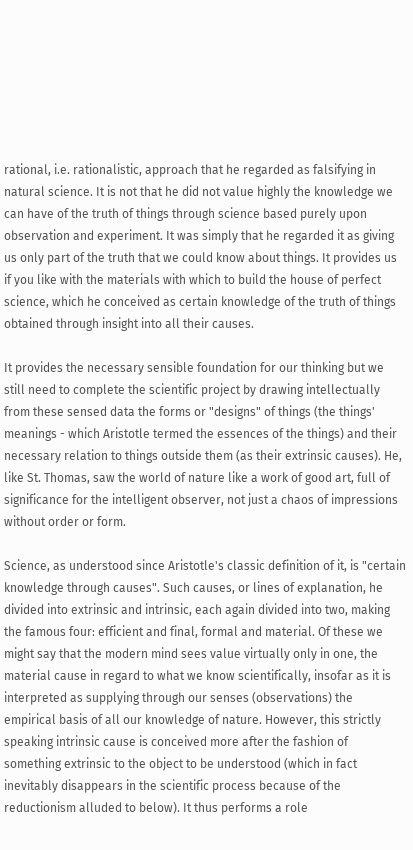rational, i.e. rationalistic, approach that he regarded as falsifying in natural science. It is not that he did not value highly the knowledge we can have of the truth of things through science based purely upon observation and experiment. It was simply that he regarded it as giving us only part of the truth that we could know about things. It provides us if you like with the materials with which to build the house of perfect science, which he conceived as certain knowledge of the truth of things obtained through insight into all their causes.

It provides the necessary sensible foundation for our thinking but we still need to complete the scientific project by drawing intellectually from these sensed data the forms or "designs" of things (the things' meanings - which Aristotle termed the essences of the things) and their necessary relation to things outside them (as their extrinsic causes). He, like St. Thomas, saw the world of nature like a work of good art, full of significance for the intelligent observer, not just a chaos of impressions without order or form.

Science, as understood since Aristotle's classic definition of it, is "certain knowledge through causes". Such causes, or lines of explanation, he divided into extrinsic and intrinsic, each again divided into two, making the famous four: efficient and final, formal and material. Of these we might say that the modern mind sees value virtually only in one, the material cause in regard to what we know scientifically, insofar as it is interpreted as supplying through our senses (observations) the empirical basis of all our knowledge of nature. However, this strictly speaking intrinsic cause is conceived more after the fashion of something extrinsic to the object to be understood (which in fact inevitably disappears in the scientific process because of the reductionism alluded to below). It thus performs a role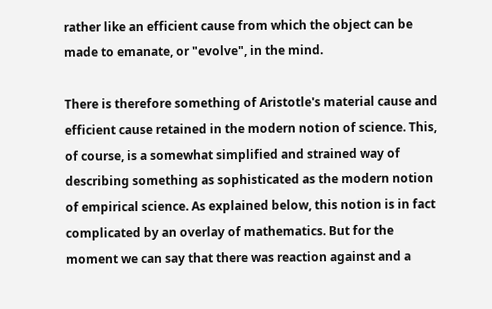rather like an efficient cause from which the object can be made to emanate, or "evolve", in the mind.

There is therefore something of Aristotle's material cause and efficient cause retained in the modern notion of science. This, of course, is a somewhat simplified and strained way of describing something as sophisticated as the modern notion of empirical science. As explained below, this notion is in fact complicated by an overlay of mathematics. But for the moment we can say that there was reaction against and a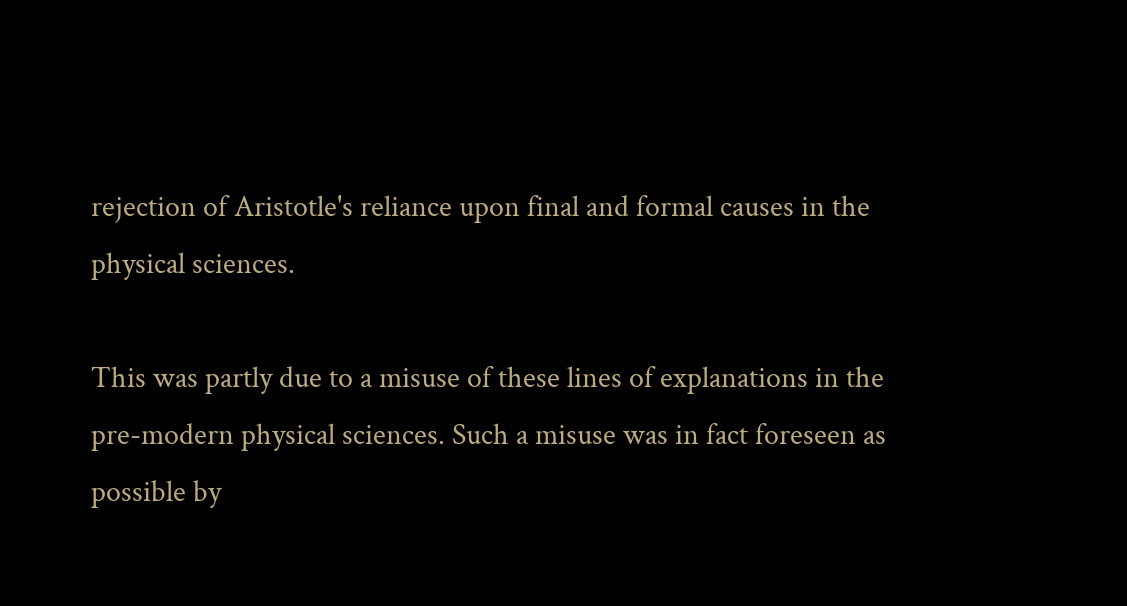rejection of Aristotle's reliance upon final and formal causes in the physical sciences.

This was partly due to a misuse of these lines of explanations in the pre-modern physical sciences. Such a misuse was in fact foreseen as possible by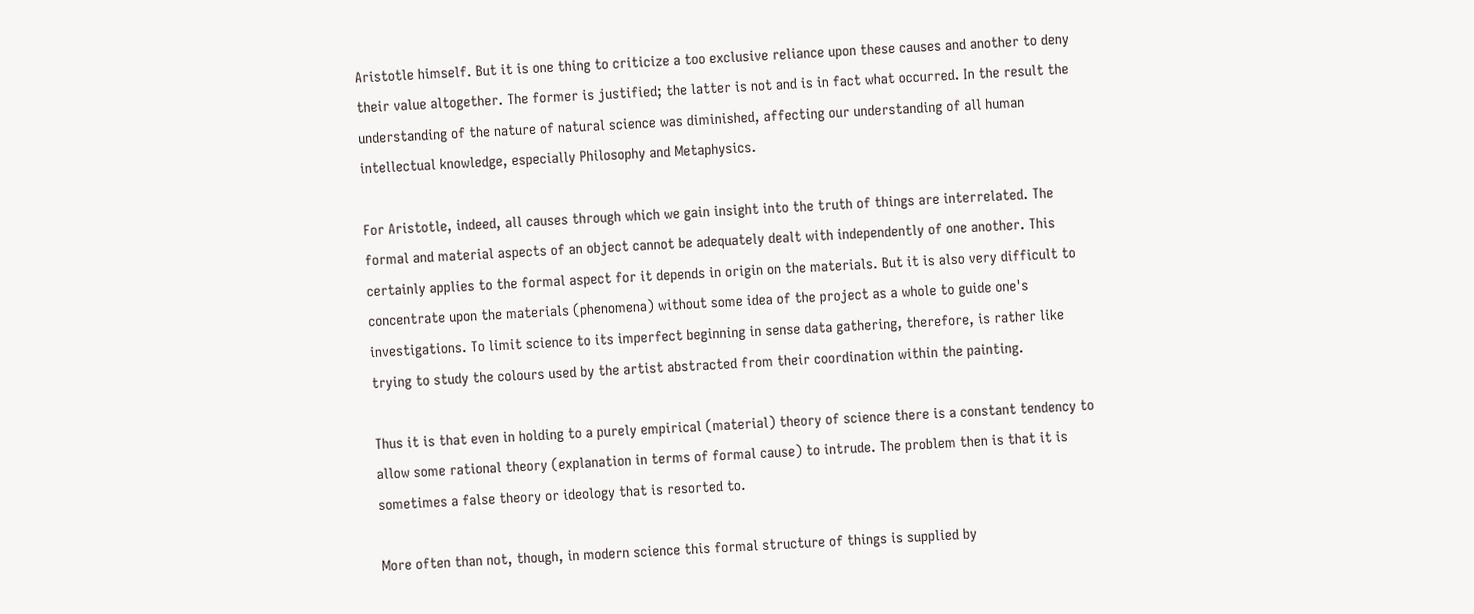Aristotle himself. But it is one thing to criticize a too exclusive reliance upon these causes and another to deny their value altogether. The former is justified; the latter is not and is in fact what occurred. In the result the understanding of the nature of natural science was diminished, affecting our understanding of all human intellectual knowledge, especially Philosophy and Metaphysics.

For Aristotle, indeed, all causes through which we gain insight into the truth of things are interrelated. The formal and material aspects of an object cannot be adequately dealt with independently of one another. This certainly applies to the formal aspect for it depends in origin on the materials. But it is also very difficult to concentrate upon the materials (phenomena) without some idea of the project as a whole to guide one's investigations. To limit science to its imperfect beginning in sense data gathering, therefore, is rather like trying to study the colours used by the artist abstracted from their coordination within the painting.

Thus it is that even in holding to a purely empirical (material) theory of science there is a constant tendency to allow some rational theory (explanation in terms of formal cause) to intrude. The problem then is that it is sometimes a false theory or ideology that is resorted to.

More often than not, though, in modern science this formal structure of things is supplied by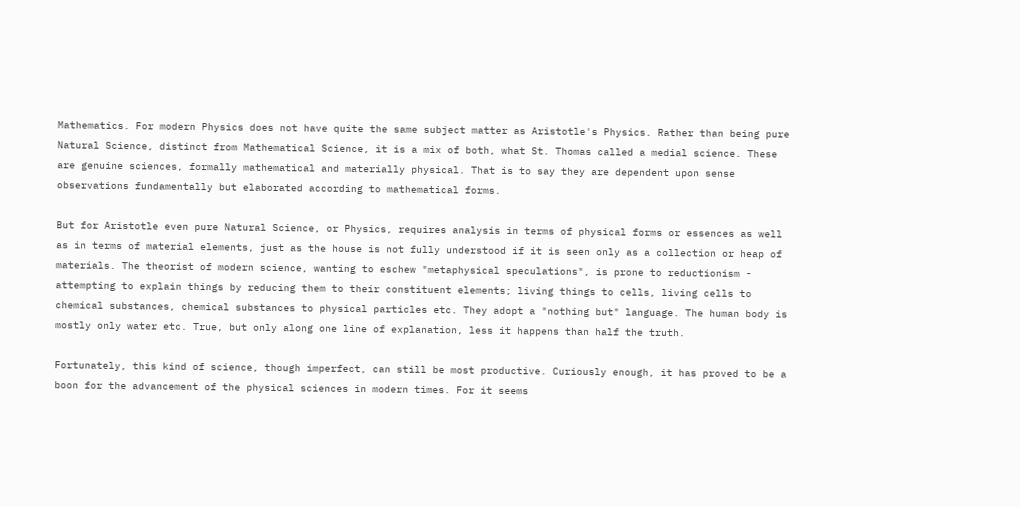Mathematics. For modern Physics does not have quite the same subject matter as Aristotle's Physics. Rather than being pure Natural Science, distinct from Mathematical Science, it is a mix of both, what St. Thomas called a medial science. These are genuine sciences, formally mathematical and materially physical. That is to say they are dependent upon sense observations fundamentally but elaborated according to mathematical forms.

But for Aristotle even pure Natural Science, or Physics, requires analysis in terms of physical forms or essences as well as in terms of material elements, just as the house is not fully understood if it is seen only as a collection or heap of materials. The theorist of modern science, wanting to eschew "metaphysical speculations", is prone to reductionism - attempting to explain things by reducing them to their constituent elements; living things to cells, living cells to chemical substances, chemical substances to physical particles etc. They adopt a "nothing but" language. The human body is mostly only water etc. True, but only along one line of explanation, less it happens than half the truth.

Fortunately, this kind of science, though imperfect, can still be most productive. Curiously enough, it has proved to be a boon for the advancement of the physical sciences in modern times. For it seems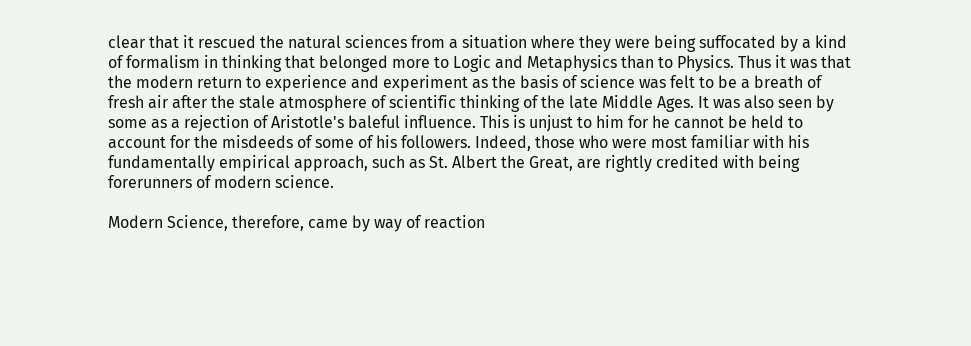clear that it rescued the natural sciences from a situation where they were being suffocated by a kind of formalism in thinking that belonged more to Logic and Metaphysics than to Physics. Thus it was that the modern return to experience and experiment as the basis of science was felt to be a breath of fresh air after the stale atmosphere of scientific thinking of the late Middle Ages. It was also seen by some as a rejection of Aristotle's baleful influence. This is unjust to him for he cannot be held to account for the misdeeds of some of his followers. Indeed, those who were most familiar with his fundamentally empirical approach, such as St. Albert the Great, are rightly credited with being forerunners of modern science.

Modern Science, therefore, came by way of reaction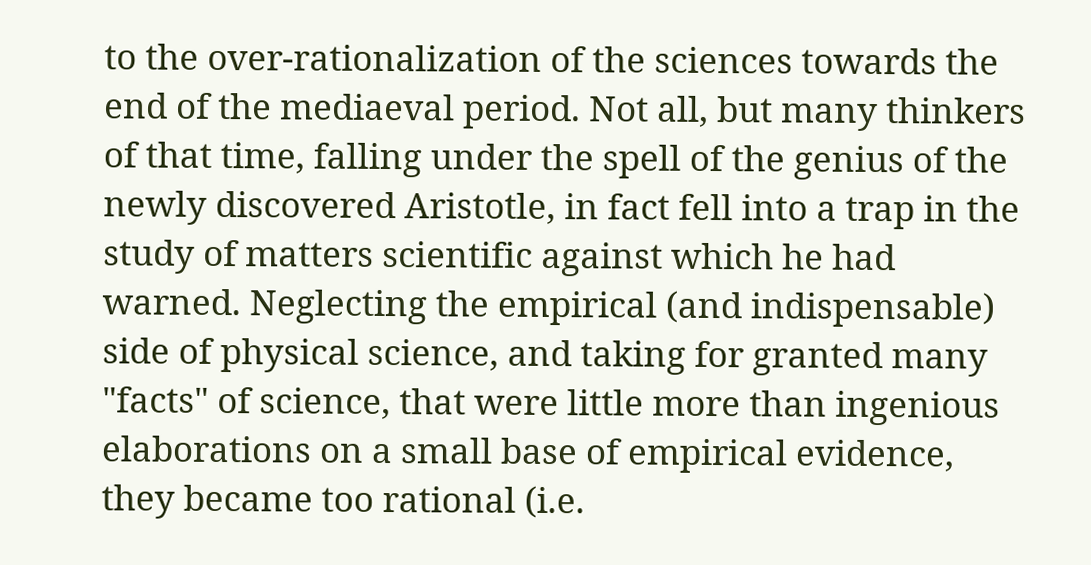to the over-rationalization of the sciences towards the end of the mediaeval period. Not all, but many thinkers of that time, falling under the spell of the genius of the newly discovered Aristotle, in fact fell into a trap in the study of matters scientific against which he had warned. Neglecting the empirical (and indispensable) side of physical science, and taking for granted many "facts" of science, that were little more than ingenious elaborations on a small base of empirical evidence, they became too rational (i.e.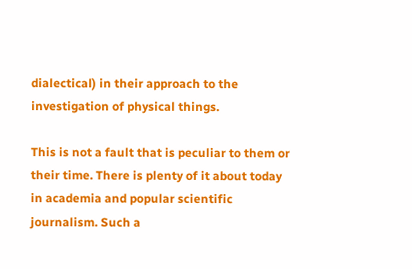dialectical) in their approach to the investigation of physical things.

This is not a fault that is peculiar to them or their time. There is plenty of it about today in academia and popular scientific journalism. Such a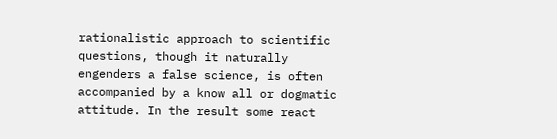rationalistic approach to scientific questions, though it naturally engenders a false science, is often accompanied by a know all or dogmatic attitude. In the result some react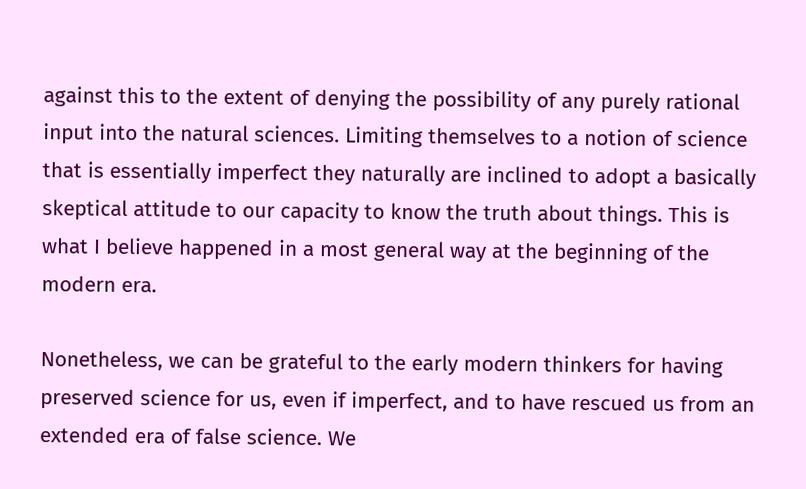against this to the extent of denying the possibility of any purely rational input into the natural sciences. Limiting themselves to a notion of science that is essentially imperfect they naturally are inclined to adopt a basically skeptical attitude to our capacity to know the truth about things. This is what I believe happened in a most general way at the beginning of the modern era.

Nonetheless, we can be grateful to the early modern thinkers for having preserved science for us, even if imperfect, and to have rescued us from an extended era of false science. We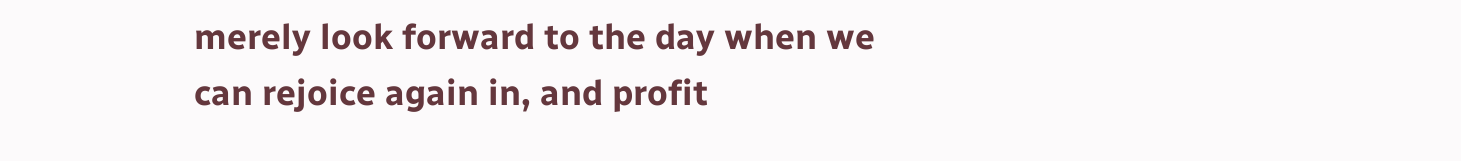merely look forward to the day when we can rejoice again in, and profit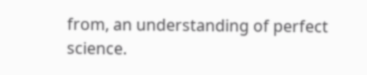from, an understanding of perfect science.